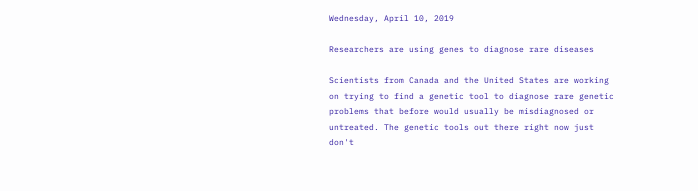Wednesday, April 10, 2019

Researchers are using genes to diagnose rare diseases

Scientists from Canada and the United States are working on trying to find a genetic tool to diagnose rare genetic problems that before would usually be misdiagnosed or untreated. The genetic tools out there right now just don't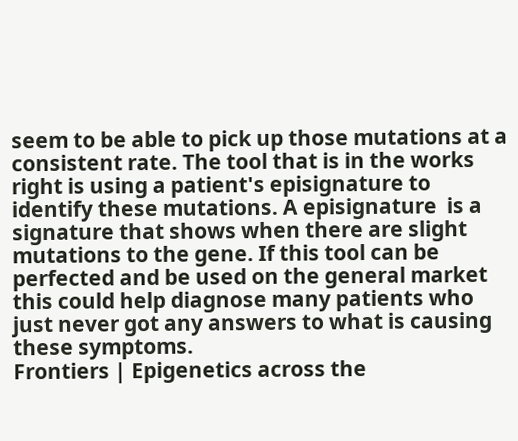seem to be able to pick up those mutations at a consistent rate. The tool that is in the works right is using a patient's episignature to identify these mutations. A episignature  is a signature that shows when there are slight mutations to the gene. If this tool can be perfected and be used on the general market this could help diagnose many patients who just never got any answers to what is causing these symptoms.
Frontiers | Epigenetics across the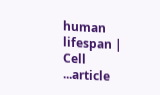human lifespan | Cell ...article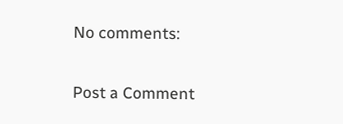No comments:

Post a Comment